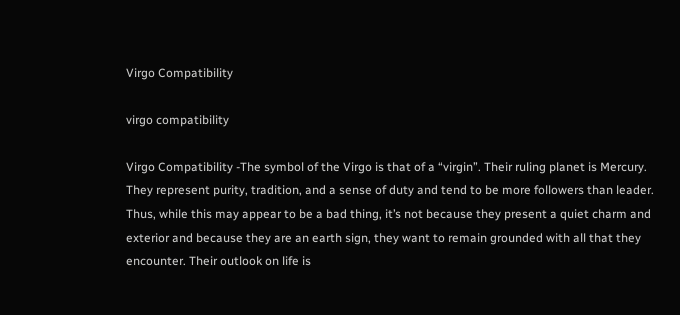Virgo Compatibility

virgo compatibility

Virgo Compatibility -The symbol of the Virgo is that of a “virgin”. Their ruling planet is Mercury. They represent purity, tradition, and a sense of duty and tend to be more followers than leader. Thus, while this may appear to be a bad thing, it’s not because they present a quiet charm and exterior and because they are an earth sign, they want to remain grounded with all that they encounter. Their outlook on life is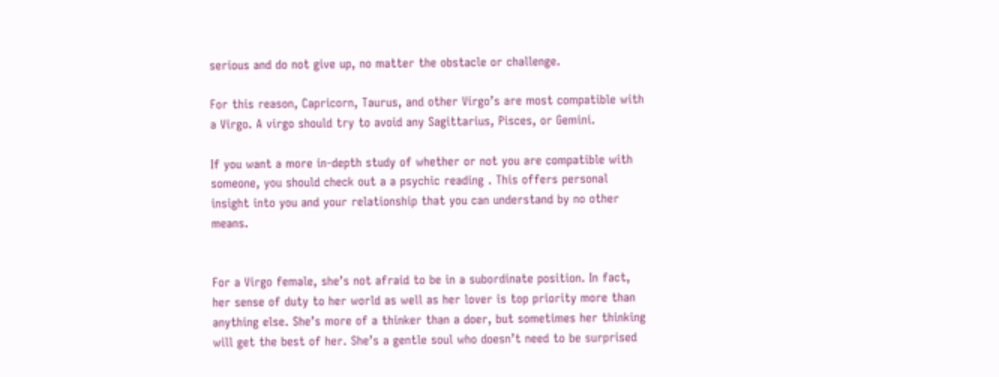serious and do not give up, no matter the obstacle or challenge.

For this reason, Capricorn, Taurus, and other Virgo’s are most compatible with a Virgo. A virgo should try to avoid any Sagittarius, Pisces, or Gemini.

If you want a more in-depth study of whether or not you are compatible with someone, you should check out a a psychic reading . This offers personal insight into you and your relationship that you can understand by no other means.


For a Virgo female, she’s not afraid to be in a subordinate position. In fact, her sense of duty to her world as well as her lover is top priority more than anything else. She’s more of a thinker than a doer, but sometimes her thinking will get the best of her. She’s a gentle soul who doesn’t need to be surprised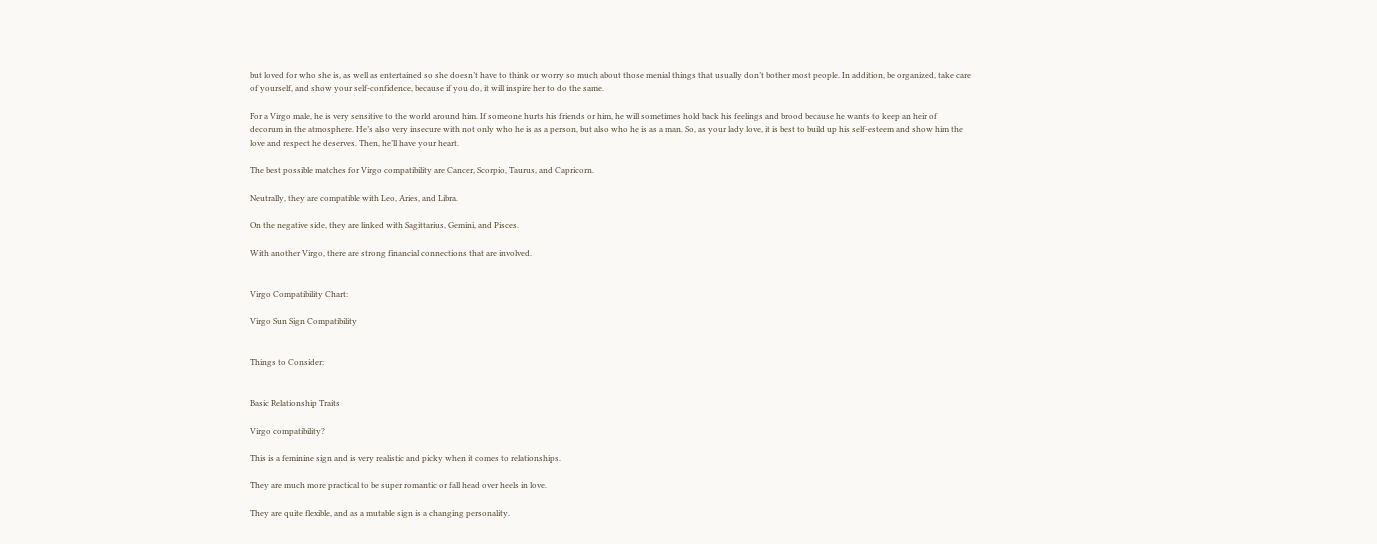but loved for who she is, as well as entertained so she doesn’t have to think or worry so much about those menial things that usually don’t bother most people. In addition, be organized, take care of yourself, and show your self-confidence, because if you do, it will inspire her to do the same.

For a Virgo male, he is very sensitive to the world around him. If someone hurts his friends or him, he will sometimes hold back his feelings and brood because he wants to keep an heir of decorum in the atmosphere. He’s also very insecure with not only who he is as a person, but also who he is as a man. So, as your lady love, it is best to build up his self-esteem and show him the love and respect he deserves. Then, he’ll have your heart.

The best possible matches for Virgo compatibility are Cancer, Scorpio, Taurus, and Capricorn.

Neutrally, they are compatible with Leo, Aries, and Libra.

On the negative side, they are linked with Sagittarius, Gemini, and Pisces.

With another Virgo, there are strong financial connections that are involved.


Virgo Compatibility Chart:

Virgo Sun Sign Compatibility


Things to Consider:


Basic Relationship Traits

Virgo compatibility?

This is a feminine sign and is very realistic and picky when it comes to relationships.

They are much more practical to be super romantic or fall head over heels in love.

They are quite flexible, and as a mutable sign is a changing personality.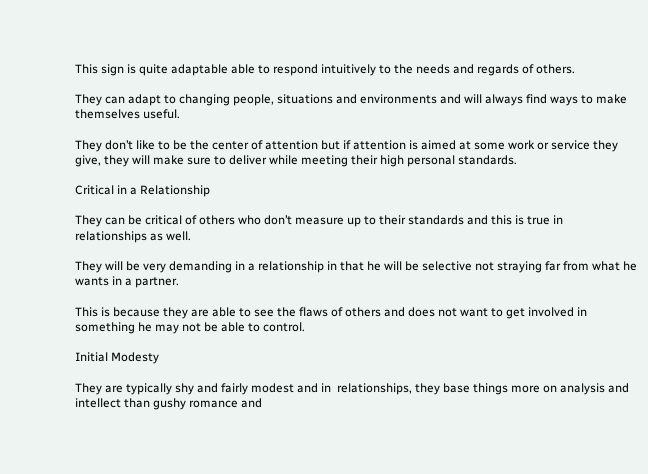This sign is quite adaptable able to respond intuitively to the needs and regards of others.

They can adapt to changing people, situations and environments and will always find ways to make themselves useful.

They don’t like to be the center of attention but if attention is aimed at some work or service they give, they will make sure to deliver while meeting their high personal standards.

Critical in a Relationship

They can be critical of others who don’t measure up to their standards and this is true in relationships as well.

They will be very demanding in a relationship in that he will be selective not straying far from what he wants in a partner.

This is because they are able to see the flaws of others and does not want to get involved in something he may not be able to control.

Initial Modesty

They are typically shy and fairly modest and in  relationships, they base things more on analysis and intellect than gushy romance and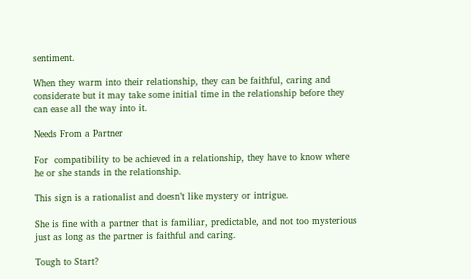sentiment.

When they warm into their relationship, they can be faithful, caring and considerate but it may take some initial time in the relationship before they can ease all the way into it.

Needs From a Partner

For  compatibility to be achieved in a relationship, they have to know where he or she stands in the relationship.

This sign is a rationalist and doesn’t like mystery or intrigue.

She is fine with a partner that is familiar, predictable, and not too mysterious just as long as the partner is faithful and caring.

Tough to Start?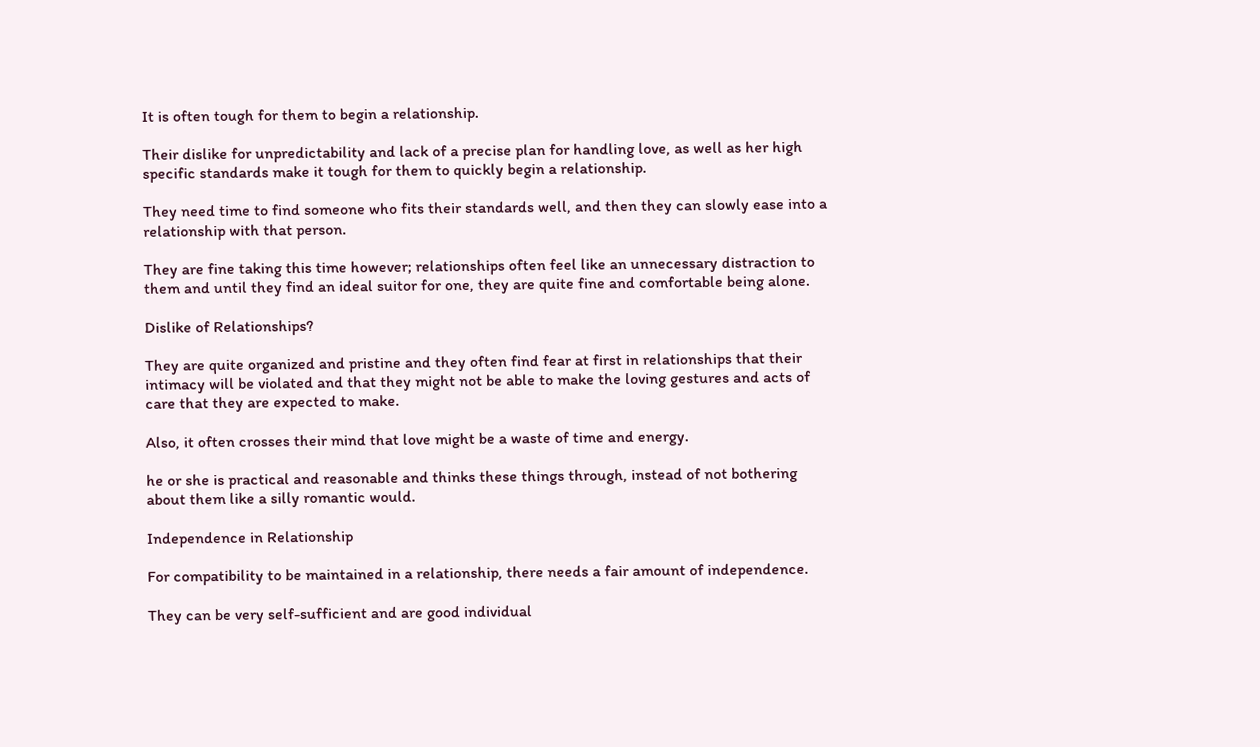It is often tough for them to begin a relationship.

Their dislike for unpredictability and lack of a precise plan for handling love, as well as her high specific standards make it tough for them to quickly begin a relationship.

They need time to find someone who fits their standards well, and then they can slowly ease into a relationship with that person.

They are fine taking this time however; relationships often feel like an unnecessary distraction to them and until they find an ideal suitor for one, they are quite fine and comfortable being alone.

Dislike of Relationships?

They are quite organized and pristine and they often find fear at first in relationships that their intimacy will be violated and that they might not be able to make the loving gestures and acts of care that they are expected to make.

Also, it often crosses their mind that love might be a waste of time and energy.

he or she is practical and reasonable and thinks these things through, instead of not bothering about them like a silly romantic would.

Independence in Relationship

For compatibility to be maintained in a relationship, there needs a fair amount of independence.

They can be very self-sufficient and are good individual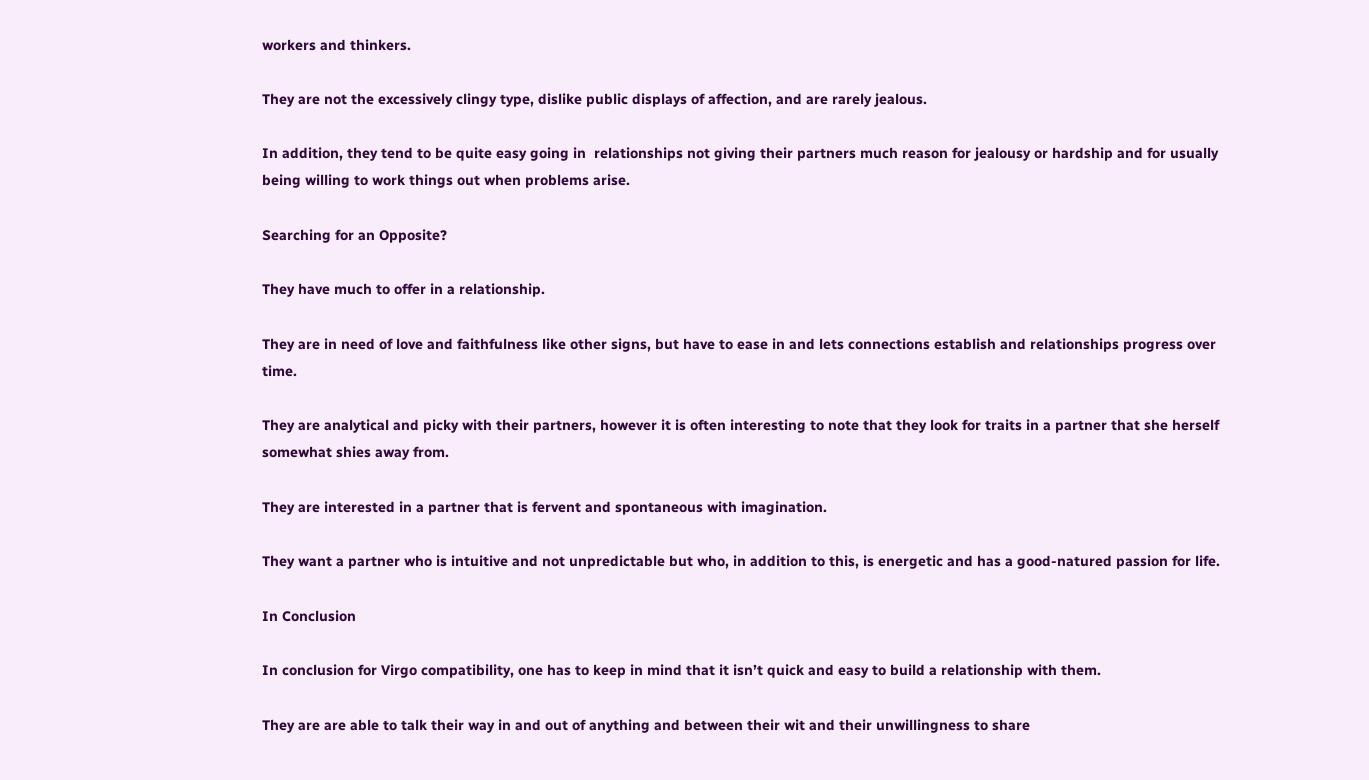workers and thinkers.

They are not the excessively clingy type, dislike public displays of affection, and are rarely jealous.

In addition, they tend to be quite easy going in  relationships not giving their partners much reason for jealousy or hardship and for usually being willing to work things out when problems arise.

Searching for an Opposite?

They have much to offer in a relationship.

They are in need of love and faithfulness like other signs, but have to ease in and lets connections establish and relationships progress over time.

They are analytical and picky with their partners, however it is often interesting to note that they look for traits in a partner that she herself somewhat shies away from.

They are interested in a partner that is fervent and spontaneous with imagination.

They want a partner who is intuitive and not unpredictable but who, in addition to this, is energetic and has a good-natured passion for life.

In Conclusion

In conclusion for Virgo compatibility, one has to keep in mind that it isn’t quick and easy to build a relationship with them.

They are are able to talk their way in and out of anything and between their wit and their unwillingness to share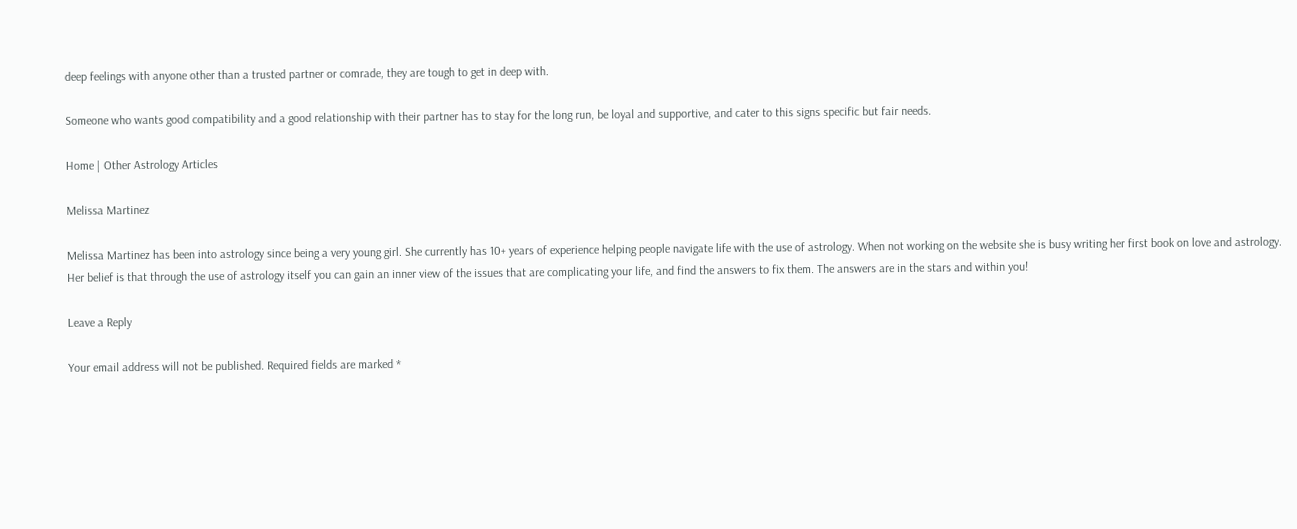deep feelings with anyone other than a trusted partner or comrade, they are tough to get in deep with.

Someone who wants good compatibility and a good relationship with their partner has to stay for the long run, be loyal and supportive, and cater to this signs specific but fair needs.

Home | Other Astrology Articles

Melissa Martinez

Melissa Martinez has been into astrology since being a very young girl. She currently has 10+ years of experience helping people navigate life with the use of astrology. When not working on the website she is busy writing her first book on love and astrology. Her belief is that through the use of astrology itself you can gain an inner view of the issues that are complicating your life, and find the answers to fix them. The answers are in the stars and within you!

Leave a Reply

Your email address will not be published. Required fields are marked *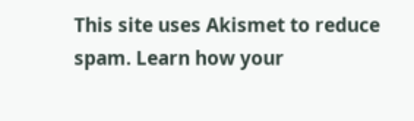This site uses Akismet to reduce spam. Learn how your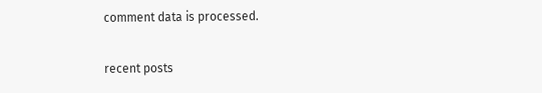comment data is processed.

recent posts